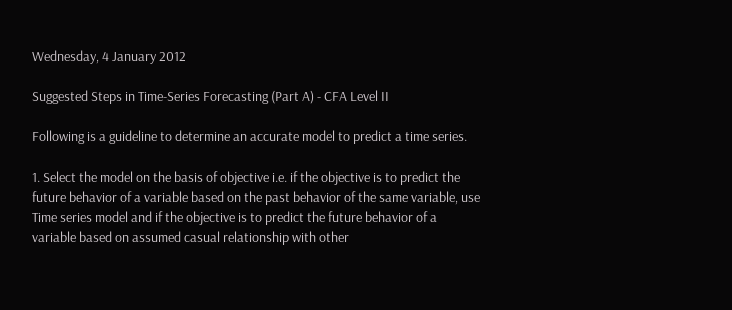Wednesday, 4 January 2012

Suggested Steps in Time-Series Forecasting (Part A) - CFA Level II

Following is a guideline to determine an accurate model to predict a time series.

1. Select the model on the basis of objective i.e. if the objective is to predict the future behavior of a variable based on the past behavior of the same variable, use Time series model and if the objective is to predict the future behavior of a variable based on assumed casual relationship with other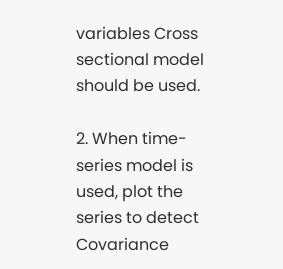variables Cross sectional model should be used.

2. When time-series model is used, plot the series to detect Covariance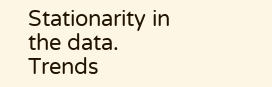Stationarity in the data. Trends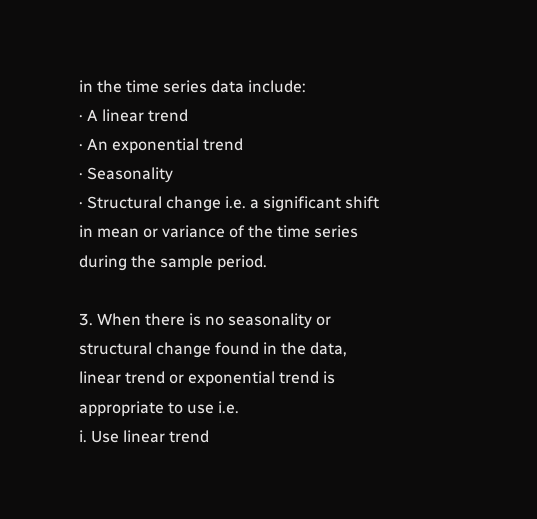in the time series data include:
· A linear trend
· An exponential trend
· Seasonality
· Structural change i.e. a significant shift in mean or variance of the time series during the sample period.

3. When there is no seasonality or structural change found in the data, linear trend or exponential trend is appropriate to use i.e.
i. Use linear trend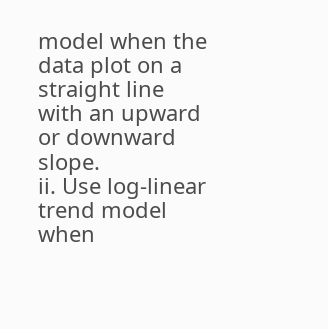model when the data plot on a straight line with an upward or downward slope.
ii. Use log-linear trend model when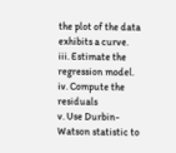the plot of the data exhibits a curve.
iii. Estimate the regression model.
iv. Compute the residuals
v. Use Durbin-Watson statistic to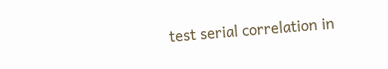test serial correlation in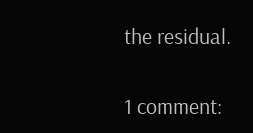the residual.

1 comment: